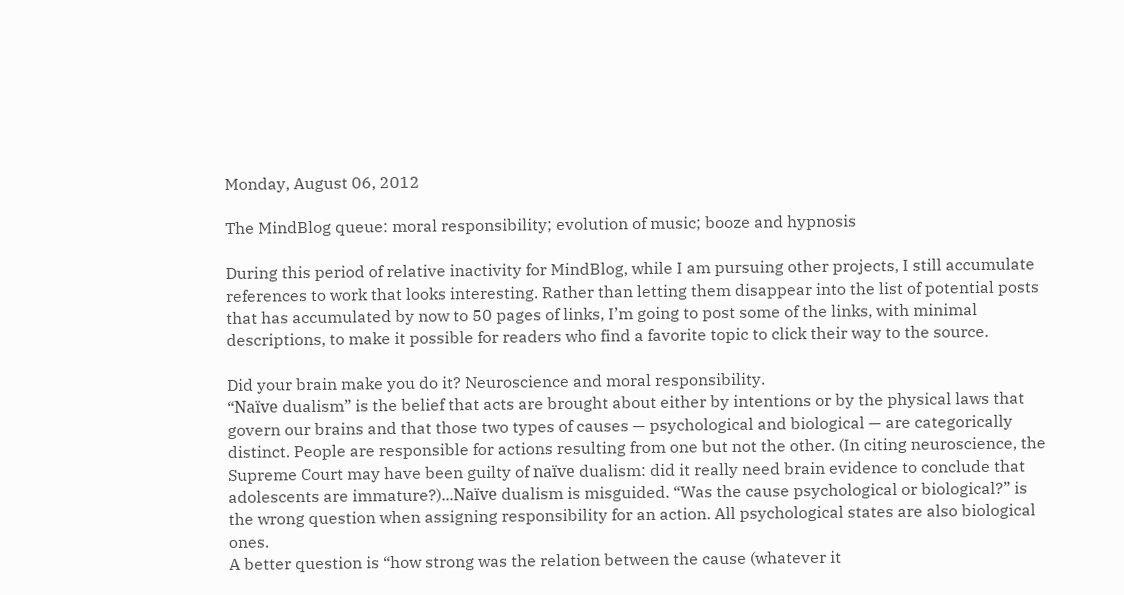Monday, August 06, 2012

The MindBlog queue: moral responsibility; evolution of music; booze and hypnosis

During this period of relative inactivity for MindBlog, while I am pursuing other projects, I still accumulate references to work that looks interesting. Rather than letting them disappear into the list of potential posts that has accumulated by now to 50 pages of links, I’m going to post some of the links, with minimal descriptions, to make it possible for readers who find a favorite topic to click their way to the source.

Did your brain make you do it? Neuroscience and moral responsibility.
“Naïve dualism” is the belief that acts are brought about either by intentions or by the physical laws that govern our brains and that those two types of causes — psychological and biological — are categorically distinct. People are responsible for actions resulting from one but not the other. (In citing neuroscience, the Supreme Court may have been guilty of naïve dualism: did it really need brain evidence to conclude that adolescents are immature?)...Naïve dualism is misguided. “Was the cause psychological or biological?” is the wrong question when assigning responsibility for an action. All psychological states are also biological ones.
A better question is “how strong was the relation between the cause (whatever it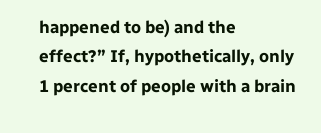happened to be) and the effect?” If, hypothetically, only 1 percent of people with a brain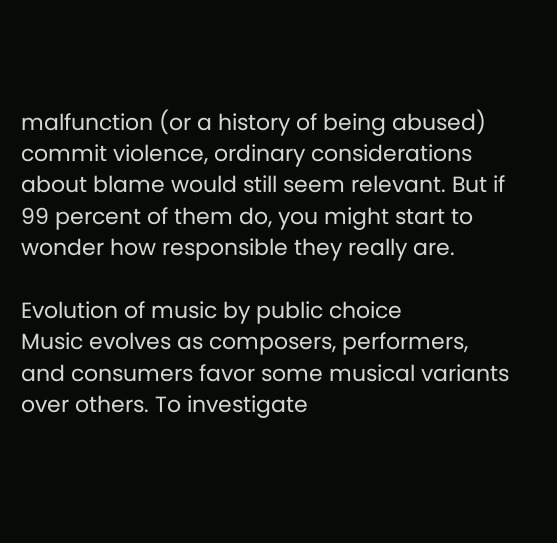malfunction (or a history of being abused) commit violence, ordinary considerations about blame would still seem relevant. But if 99 percent of them do, you might start to wonder how responsible they really are.

Evolution of music by public choice
Music evolves as composers, performers, and consumers favor some musical variants over others. To investigate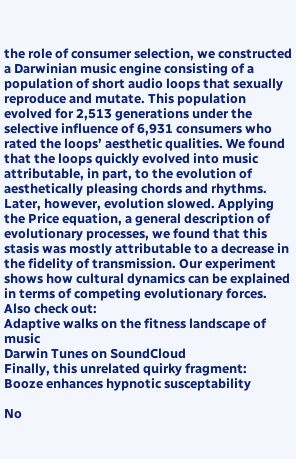the role of consumer selection, we constructed a Darwinian music engine consisting of a population of short audio loops that sexually reproduce and mutate. This population evolved for 2,513 generations under the selective influence of 6,931 consumers who rated the loops’ aesthetic qualities. We found that the loops quickly evolved into music attributable, in part, to the evolution of aesthetically pleasing chords and rhythms. Later, however, evolution slowed. Applying the Price equation, a general description of evolutionary processes, we found that this stasis was mostly attributable to a decrease in the fidelity of transmission. Our experiment shows how cultural dynamics can be explained in terms of competing evolutionary forces.
Also check out:
Adaptive walks on the fitness landscape of music
Darwin Tunes on SoundCloud
Finally, this unrelated quirky fragment:
Booze enhances hypnotic susceptability

No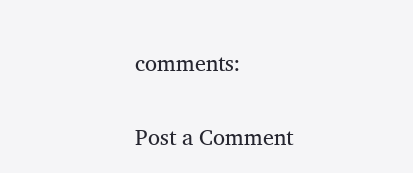comments:

Post a Comment